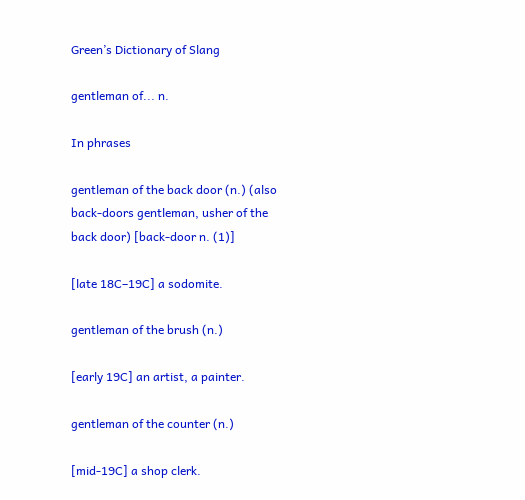Green’s Dictionary of Slang

gentleman of... n.

In phrases

gentleman of the back door (n.) (also back-doors gentleman, usher of the back door) [back-door n. (1)]

[late 18C–19C] a sodomite.

gentleman of the brush (n.)

[early 19C] an artist, a painter.

gentleman of the counter (n.)

[mid-19C] a shop clerk.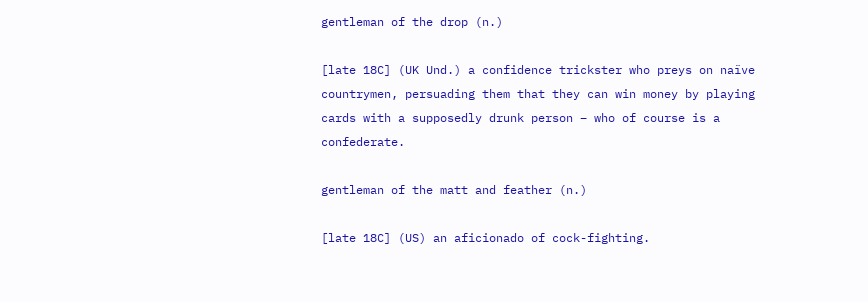gentleman of the drop (n.)

[late 18C] (UK Und.) a confidence trickster who preys on naïve countrymen, persuading them that they can win money by playing cards with a supposedly drunk person – who of course is a confederate.

gentleman of the matt and feather (n.)

[late 18C] (US) an aficionado of cock-fighting.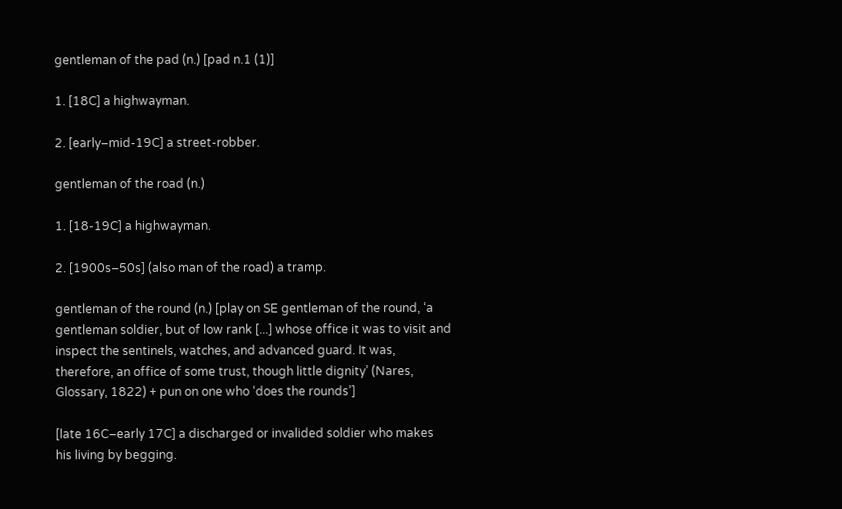gentleman of the pad (n.) [pad n.1 (1)]

1. [18C] a highwayman.

2. [early–mid-19C] a street-robber.

gentleman of the road (n.)

1. [18-19C] a highwayman.

2. [1900s–50s] (also man of the road) a tramp.

gentleman of the round (n.) [play on SE gentleman of the round, ‘a gentleman soldier, but of low rank [...] whose office it was to visit and inspect the sentinels, watches, and advanced guard. It was, therefore, an office of some trust, though little dignity’ (Nares, Glossary, 1822) + pun on one who ‘does the rounds’]

[late 16C–early 17C] a discharged or invalided soldier who makes his living by begging.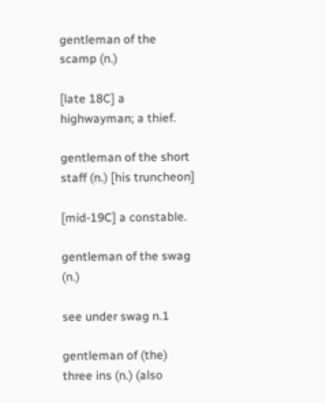gentleman of the scamp (n.)

[late 18C] a highwayman; a thief.

gentleman of the short staff (n.) [his truncheon]

[mid-19C] a constable.

gentleman of the swag (n.)

see under swag n.1

gentleman of (the) three ins (n.) (also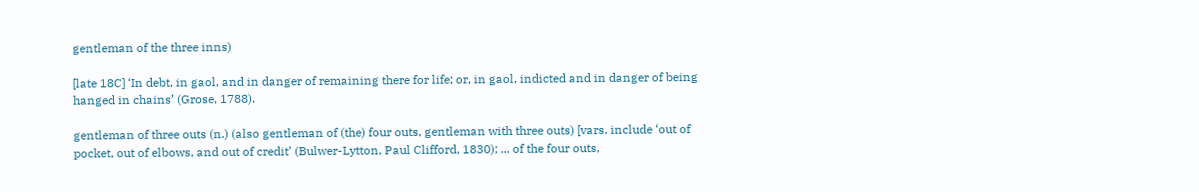gentleman of the three inns)

[late 18C] ‘In debt, in gaol, and in danger of remaining there for life; or, in gaol, indicted and in danger of being hanged in chains’ (Grose, 1788).

gentleman of three outs (n.) (also gentleman of (the) four outs, gentleman with three outs) [vars. include ‘out of pocket, out of elbows, and out of credit’ (Bulwer-Lytton, Paul Clifford, 1830); ... of the four outs,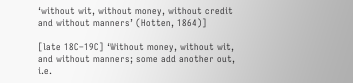‘without wit, without money, without credit and without manners’ (Hotten, 1864)]

[late 18C–19C] ‘Without money, without wit, and without manners; some add another out, i.e.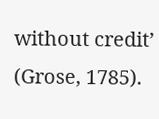without credit’ (Grose, 1785).